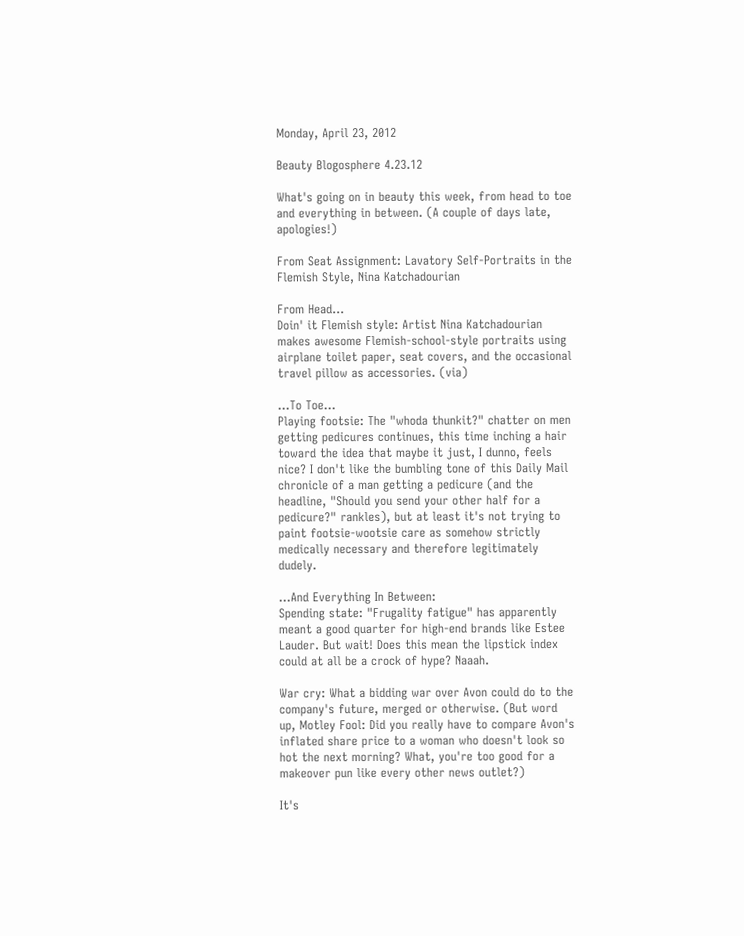Monday, April 23, 2012

Beauty Blogosphere 4.23.12

What's going on in beauty this week, from head to toe and everything in between. (A couple of days late, apologies!)

From Seat Assignment: Lavatory Self-Portraits in the Flemish Style, Nina Katchadourian

From Head...
Doin' it Flemish style: Artist Nina Katchadourian makes awesome Flemish-school-style portraits using airplane toilet paper, seat covers, and the occasional travel pillow as accessories. (via)

...To Toe...
Playing footsie: The "whoda thunkit?" chatter on men getting pedicures continues, this time inching a hair toward the idea that maybe it just, I dunno, feels nice? I don't like the bumbling tone of this Daily Mail chronicle of a man getting a pedicure (and the headline, "Should you send your other half for a pedicure?" rankles), but at least it's not trying to paint footsie-wootsie care as somehow strictly medically necessary and therefore legitimately dudely.

...And Everything In Between:
Spending state: "Frugality fatigue" has apparently meant a good quarter for high-end brands like Estee Lauder. But wait! Does this mean the lipstick index could at all be a crock of hype? Naaah.

War cry: What a bidding war over Avon could do to the company's future, merged or otherwise. (But word up, Motley Fool: Did you really have to compare Avon's inflated share price to a woman who doesn't look so hot the next morning? What, you're too good for a makeover pun like every other news outlet?)

It's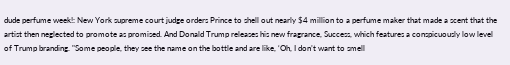dude perfume week!: New York supreme court judge orders Prince to shell out nearly $4 million to a perfume maker that made a scent that the artist then neglected to promote as promised. And Donald Trump releases his new fragrance, Success, which features a conspicuously low level of Trump branding. "Some people, they see the name on the bottle and are like, ‘Oh, I don’t want to smell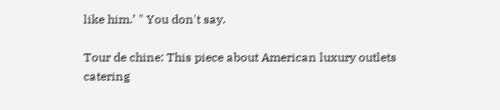like him.’ " You don't say.

Tour de chine: This piece about American luxury outlets catering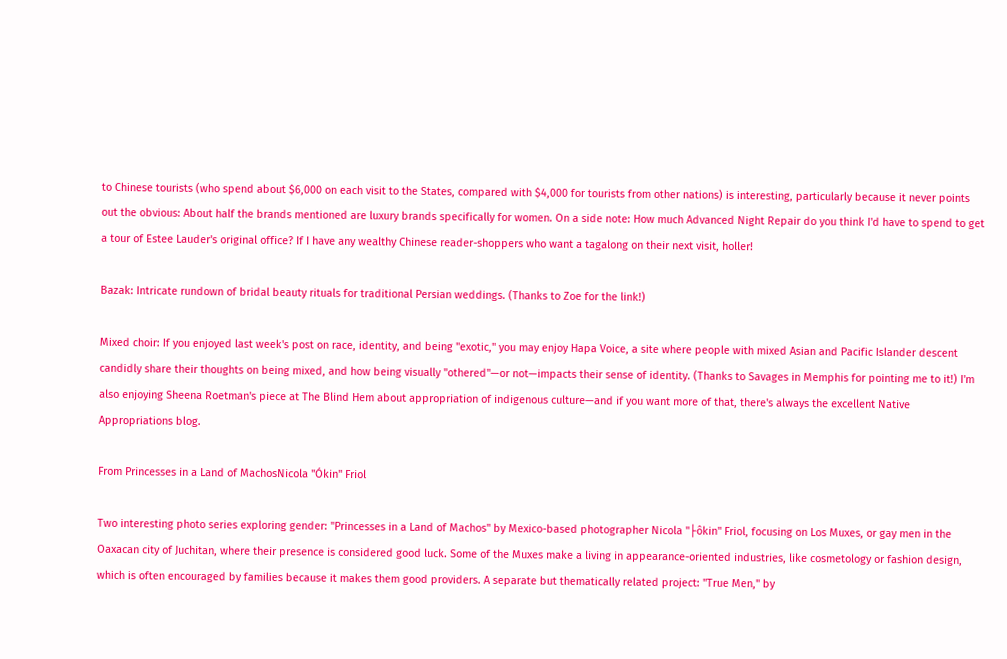to Chinese tourists (who spend about $6,000 on each visit to the States, compared with $4,000 for tourists from other nations) is interesting, particularly because it never points out the obvious: About half the brands mentioned are luxury brands specifically for women. On a side note: How much Advanced Night Repair do you think I'd have to spend to get a tour of Estee Lauder's original office? If I have any wealthy Chinese reader-shoppers who want a tagalong on their next visit, holler!

Bazak: Intricate rundown of bridal beauty rituals for traditional Persian weddings. (Thanks to Zoe for the link!)

Mixed choir: If you enjoyed last week's post on race, identity, and being "exotic," you may enjoy Hapa Voice, a site where people with mixed Asian and Pacific Islander descent candidly share their thoughts on being mixed, and how being visually "othered"—or not—impacts their sense of identity. (Thanks to Savages in Memphis for pointing me to it!) I'm also enjoying Sheena Roetman's piece at The Blind Hem about appropriation of indigenous culture—and if you want more of that, there's always the excellent Native Appropriations blog.

From Princesses in a Land of MachosNicola "Ókin" Friol

Two interesting photo series exploring gender: "Princesses in a Land of Machos" by Mexico-based photographer Nicola "├ôkin" Friol, focusing on Los Muxes, or gay men in the Oaxacan city of Juchitan, where their presence is considered good luck. Some of the Muxes make a living in appearance-oriented industries, like cosmetology or fashion design, which is often encouraged by families because it makes them good providers. A separate but thematically related project: "True Men," by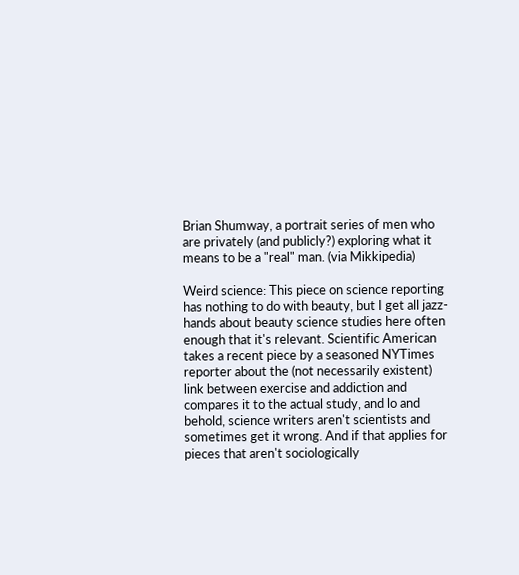Brian Shumway, a portrait series of men who are privately (and publicly?) exploring what it means to be a "real" man. (via Mikkipedia)

Weird science: This piece on science reporting has nothing to do with beauty, but I get all jazz-hands about beauty science studies here often enough that it's relevant. Scientific American takes a recent piece by a seasoned NYTimes reporter about the (not necessarily existent) link between exercise and addiction and compares it to the actual study, and lo and behold, science writers aren't scientists and sometimes get it wrong. And if that applies for pieces that aren't sociologically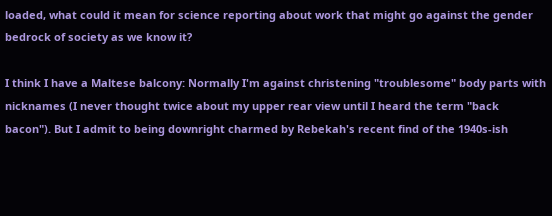loaded, what could it mean for science reporting about work that might go against the gender bedrock of society as we know it?

I think I have a Maltese balcony: Normally I'm against christening "troublesome" body parts with nicknames (I never thought twice about my upper rear view until I heard the term "back bacon"). But I admit to being downright charmed by Rebekah's recent find of the 1940s-ish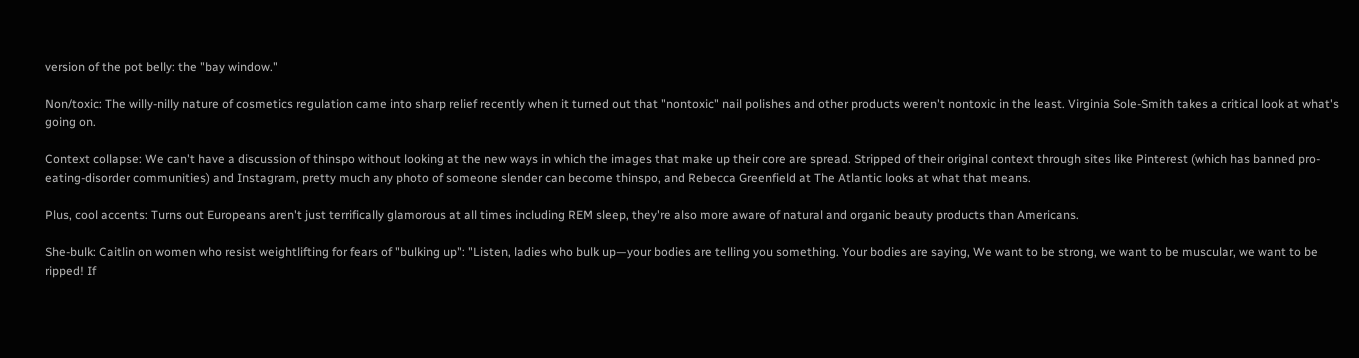version of the pot belly: the "bay window."

Non/toxic: The willy-nilly nature of cosmetics regulation came into sharp relief recently when it turned out that "nontoxic" nail polishes and other products weren't nontoxic in the least. Virginia Sole-Smith takes a critical look at what's going on.

Context collapse: We can't have a discussion of thinspo without looking at the new ways in which the images that make up their core are spread. Stripped of their original context through sites like Pinterest (which has banned pro-eating-disorder communities) and Instagram, pretty much any photo of someone slender can become thinspo, and Rebecca Greenfield at The Atlantic looks at what that means.

Plus, cool accents: Turns out Europeans aren't just terrifically glamorous at all times including REM sleep, they're also more aware of natural and organic beauty products than Americans.

She-bulk: Caitlin on women who resist weightlifting for fears of "bulking up": "Listen, ladies who bulk up—your bodies are telling you something. Your bodies are saying, We want to be strong, we want to be muscular, we want to be ripped! If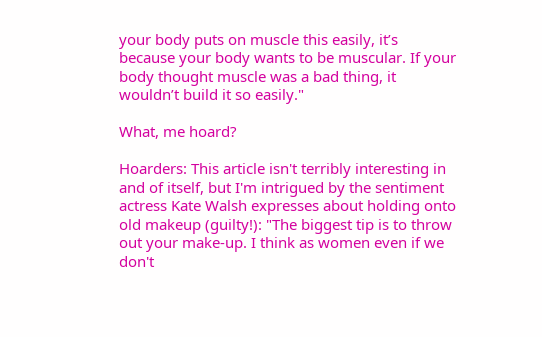your body puts on muscle this easily, it’s because your body wants to be muscular. If your body thought muscle was a bad thing, it wouldn’t build it so easily."

What, me hoard?

Hoarders: This article isn't terribly interesting in and of itself, but I'm intrigued by the sentiment actress Kate Walsh expresses about holding onto old makeup (guilty!): "The biggest tip is to throw out your make-up. I think as women even if we don't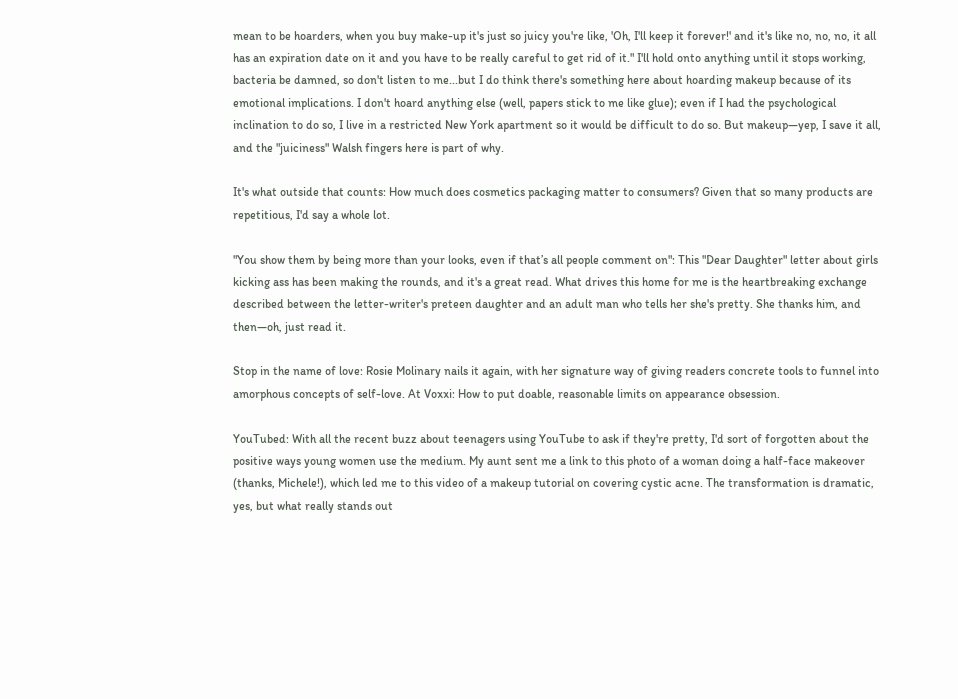mean to be hoarders, when you buy make-up it's just so juicy you're like, 'Oh, I'll keep it forever!' and it's like no, no, no, it all has an expiration date on it and you have to be really careful to get rid of it." I'll hold onto anything until it stops working, bacteria be damned, so don't listen to me...but I do think there's something here about hoarding makeup because of its emotional implications. I don't hoard anything else (well, papers stick to me like glue); even if I had the psychological inclination to do so, I live in a restricted New York apartment so it would be difficult to do so. But makeup—yep, I save it all, and the "juiciness" Walsh fingers here is part of why.

It's what outside that counts: How much does cosmetics packaging matter to consumers? Given that so many products are repetitious, I'd say a whole lot.

"You show them by being more than your looks, even if that’s all people comment on": This "Dear Daughter" letter about girls kicking ass has been making the rounds, and it's a great read. What drives this home for me is the heartbreaking exchange described between the letter-writer's preteen daughter and an adult man who tells her she's pretty. She thanks him, and then—oh, just read it.

Stop in the name of love: Rosie Molinary nails it again, with her signature way of giving readers concrete tools to funnel into amorphous concepts of self-love. At Voxxi: How to put doable, reasonable limits on appearance obsession.

YouTubed: With all the recent buzz about teenagers using YouTube to ask if they're pretty, I'd sort of forgotten about the positive ways young women use the medium. My aunt sent me a link to this photo of a woman doing a half-face makeover (thanks, Michele!), which led me to this video of a makeup tutorial on covering cystic acne. The transformation is dramatic, yes, but what really stands out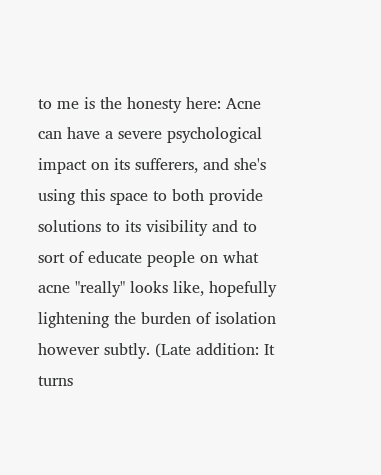to me is the honesty here: Acne can have a severe psychological impact on its sufferers, and she's using this space to both provide solutions to its visibility and to sort of educate people on what acne "really" looks like, hopefully lightening the burden of isolation however subtly. (Late addition: It turns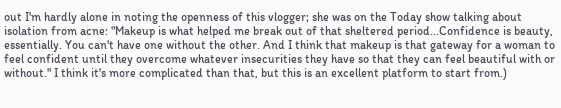out I'm hardly alone in noting the openness of this vlogger; she was on the Today show talking about isolation from acne: "Makeup is what helped me break out of that sheltered period...Confidence is beauty, essentially. You can't have one without the other. And I think that makeup is that gateway for a woman to feel confident until they overcome whatever insecurities they have so that they can feel beautiful with or without." I think it's more complicated than that, but this is an excellent platform to start from.)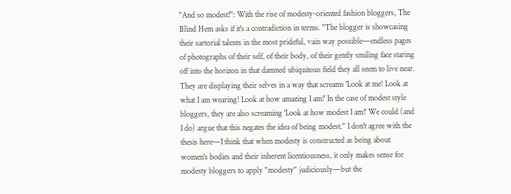"And so modest!": With the rise of modesty-oriented fashion bloggers, The Blind Hem asks if it's a contradiction in terms. "The blogger is showcasing their sartorial talents in the most prideful, vain way possible—endless pages of photographs of their self, of their body, of their gently smiling face staring off into the horizon in that damned ubiquitous field they all seem to live near. They are displaying their selves in a way that screams 'Look at me! Look at what I am wearing! Look at how amazing I am!' In the case of modest style bloggers, they are also screaming 'Look at how modest I am!' We could (and I do) argue that this negates the idea of being modest." I don't agree with the thesis here—I think that when modesty is constructed as being about women's bodies and their inherent licentiousness, it only makes sense for modesty bloggers to apply "modesty" judiciously—but the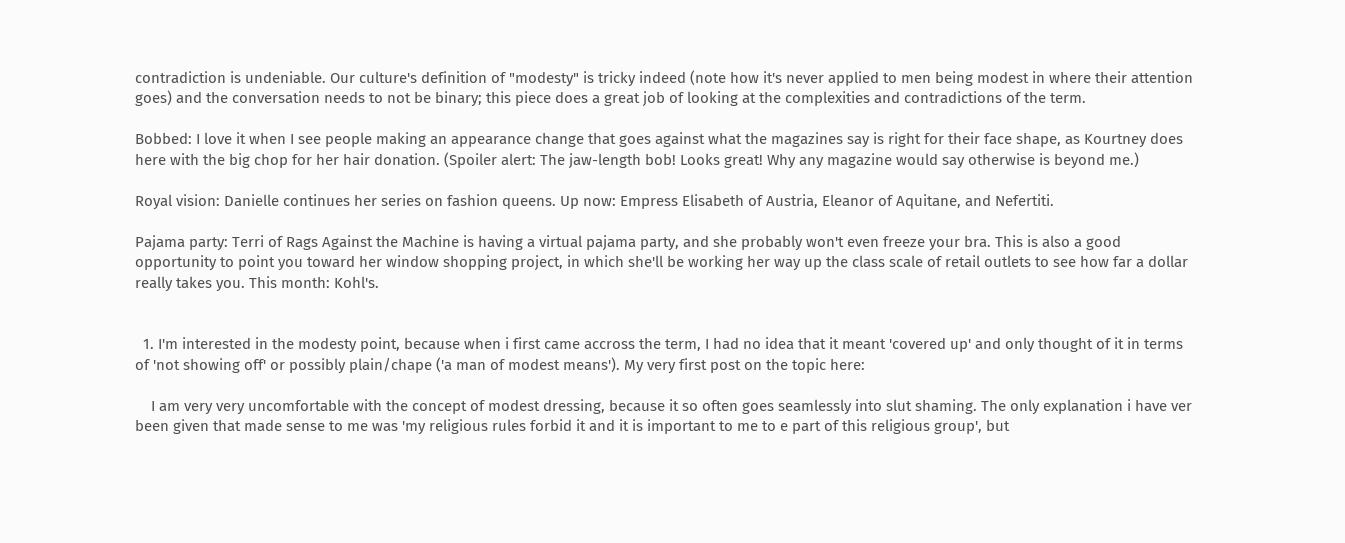contradiction is undeniable. Our culture's definition of "modesty" is tricky indeed (note how it's never applied to men being modest in where their attention goes) and the conversation needs to not be binary; this piece does a great job of looking at the complexities and contradictions of the term.

Bobbed: I love it when I see people making an appearance change that goes against what the magazines say is right for their face shape, as Kourtney does here with the big chop for her hair donation. (Spoiler alert: The jaw-length bob! Looks great! Why any magazine would say otherwise is beyond me.)

Royal vision: Danielle continues her series on fashion queens. Up now: Empress Elisabeth of Austria, Eleanor of Aquitane, and Nefertiti.

Pajama party: Terri of Rags Against the Machine is having a virtual pajama party, and she probably won't even freeze your bra. This is also a good opportunity to point you toward her window shopping project, in which she'll be working her way up the class scale of retail outlets to see how far a dollar really takes you. This month: Kohl's.


  1. I'm interested in the modesty point, because when i first came accross the term, I had no idea that it meant 'covered up' and only thought of it in terms of 'not showing off' or possibly plain/chape ('a man of modest means'). My very first post on the topic here:

    I am very very uncomfortable with the concept of modest dressing, because it so often goes seamlessly into slut shaming. The only explanation i have ver been given that made sense to me was 'my religious rules forbid it and it is important to me to e part of this religious group', but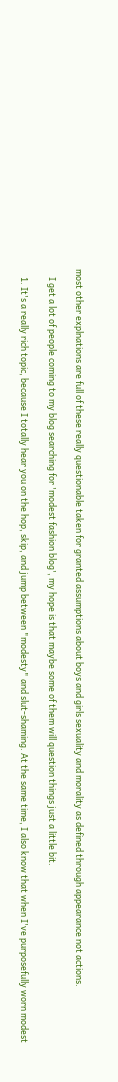most other explnations are full of these really questionable taken for granted assumptions about boys and girls sexuality and morality as defined through appearance not actions.

    I get a lot of people coming to my blog searching for 'modest fashion blog', my hope is that maybe some of them will question things just a little bit.

    1. It's a really rich topic, because I totally hear you on the hop, skip, and jump between "modesty" and slut-shaming. At the same time, I also know that when I've purposefully worn modest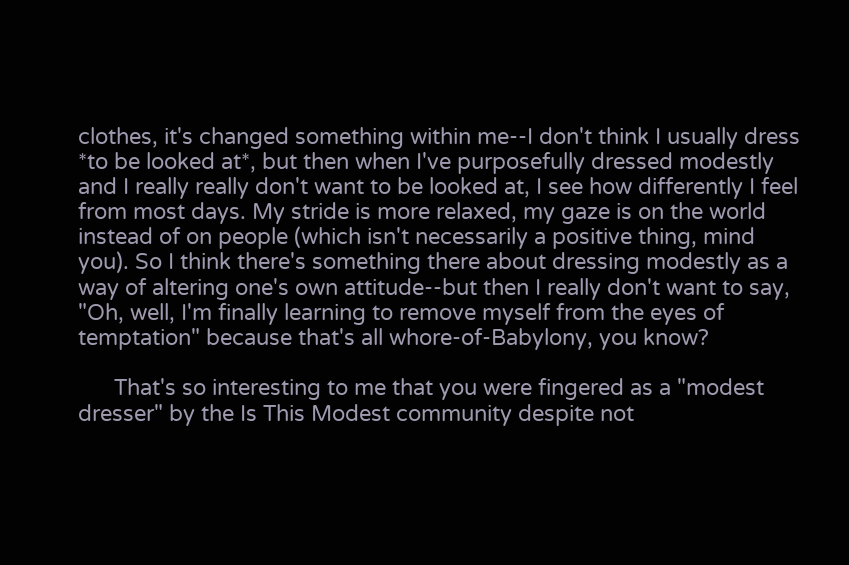clothes, it's changed something within me--I don't think I usually dress *to be looked at*, but then when I've purposefully dressed modestly and I really really don't want to be looked at, I see how differently I feel from most days. My stride is more relaxed, my gaze is on the world instead of on people (which isn't necessarily a positive thing, mind you). So I think there's something there about dressing modestly as a way of altering one's own attitude--but then I really don't want to say, "Oh, well, I'm finally learning to remove myself from the eyes of temptation" because that's all whore-of-Babylony, you know?

      That's so interesting to me that you were fingered as a "modest dresser" by the Is This Modest community despite not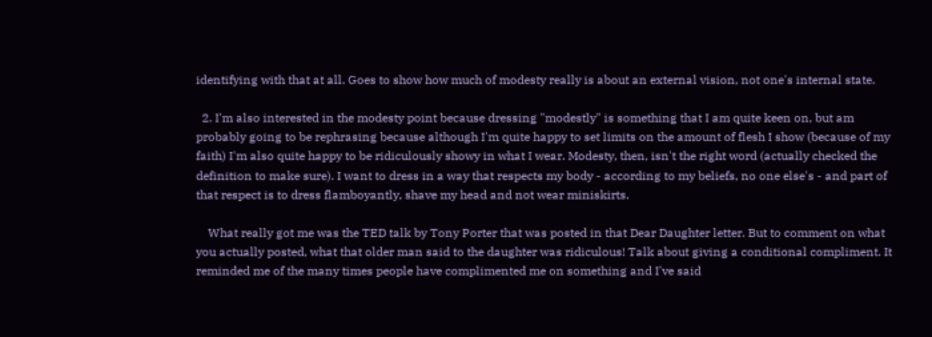identifying with that at all. Goes to show how much of modesty really is about an external vision, not one's internal state.

  2. I'm also interested in the modesty point because dressing "modestly" is something that I am quite keen on, but am probably going to be rephrasing because although I'm quite happy to set limits on the amount of flesh I show (because of my faith) I'm also quite happy to be ridiculously showy in what I wear. Modesty, then, isn't the right word (actually checked the definition to make sure). I want to dress in a way that respects my body - according to my beliefs, no one else's - and part of that respect is to dress flamboyantly, shave my head and not wear miniskirts.

    What really got me was the TED talk by Tony Porter that was posted in that Dear Daughter letter. But to comment on what you actually posted, what that older man said to the daughter was ridiculous! Talk about giving a conditional compliment. It reminded me of the many times people have complimented me on something and I've said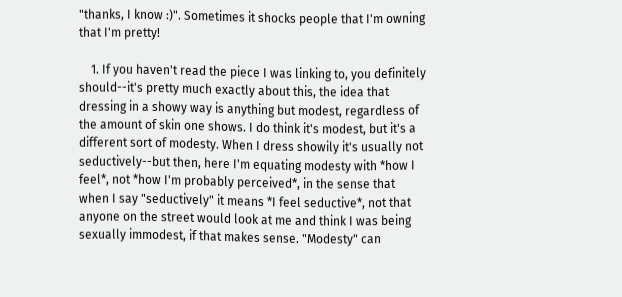"thanks, I know :)". Sometimes it shocks people that I'm owning that I'm pretty!

    1. If you haven't read the piece I was linking to, you definitely should--it's pretty much exactly about this, the idea that dressing in a showy way is anything but modest, regardless of the amount of skin one shows. I do think it's modest, but it's a different sort of modesty. When I dress showily it's usually not seductively--but then, here I'm equating modesty with *how I feel*, not *how I'm probably perceived*, in the sense that when I say "seductively" it means *I feel seductive*, not that anyone on the street would look at me and think I was being sexually immodest, if that makes sense. "Modesty" can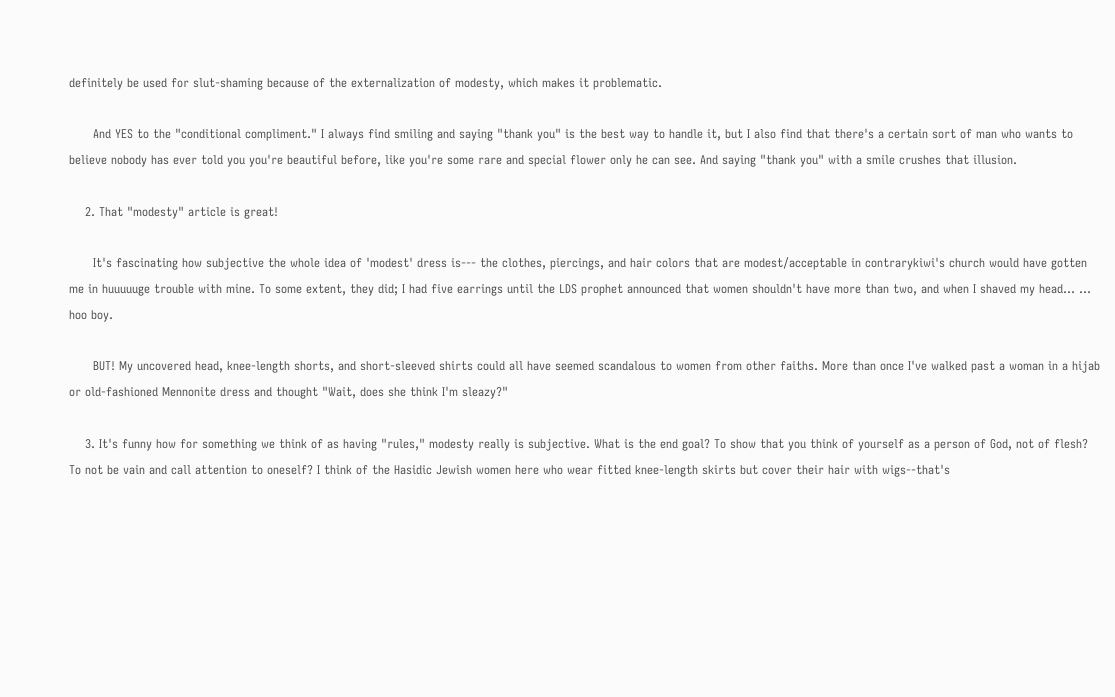definitely be used for slut-shaming because of the externalization of modesty, which makes it problematic.

      And YES to the "conditional compliment." I always find smiling and saying "thank you" is the best way to handle it, but I also find that there's a certain sort of man who wants to believe nobody has ever told you you're beautiful before, like you're some rare and special flower only he can see. And saying "thank you" with a smile crushes that illusion.

    2. That "modesty" article is great!

      It's fascinating how subjective the whole idea of 'modest' dress is--- the clothes, piercings, and hair colors that are modest/acceptable in contrarykiwi's church would have gotten me in huuuuuge trouble with mine. To some extent, they did; I had five earrings until the LDS prophet announced that women shouldn't have more than two, and when I shaved my head... ... hoo boy.

      BUT! My uncovered head, knee-length shorts, and short-sleeved shirts could all have seemed scandalous to women from other faiths. More than once I've walked past a woman in a hijab or old-fashioned Mennonite dress and thought "Wait, does she think I'm sleazy?"

    3. It's funny how for something we think of as having "rules," modesty really is subjective. What is the end goal? To show that you think of yourself as a person of God, not of flesh? To not be vain and call attention to oneself? I think of the Hasidic Jewish women here who wear fitted knee-length skirts but cover their hair with wigs--that's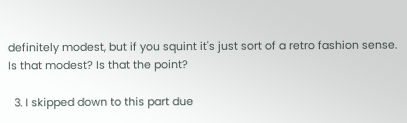definitely modest, but if you squint it's just sort of a retro fashion sense. Is that modest? Is that the point?

  3. I skipped down to this part due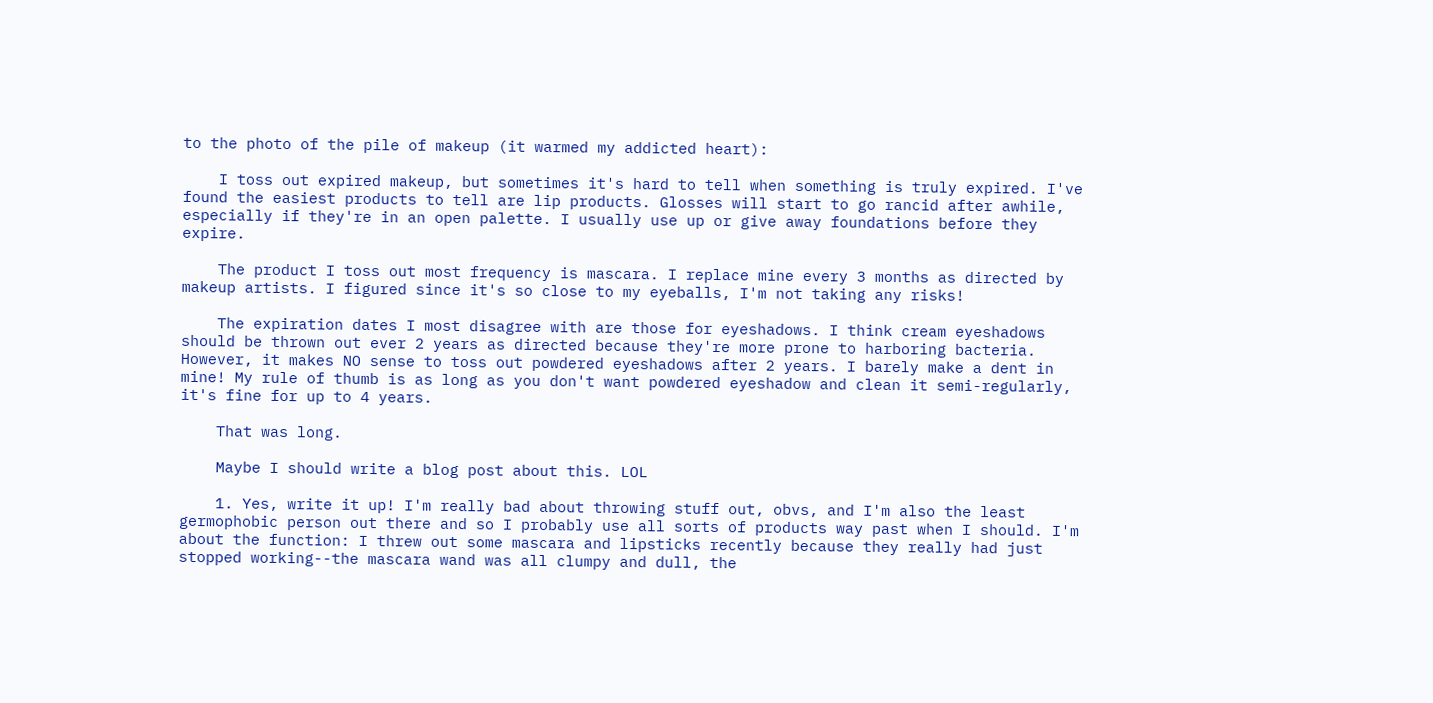to the photo of the pile of makeup (it warmed my addicted heart):

    I toss out expired makeup, but sometimes it's hard to tell when something is truly expired. I've found the easiest products to tell are lip products. Glosses will start to go rancid after awhile, especially if they're in an open palette. I usually use up or give away foundations before they expire.

    The product I toss out most frequency is mascara. I replace mine every 3 months as directed by makeup artists. I figured since it's so close to my eyeballs, I'm not taking any risks!

    The expiration dates I most disagree with are those for eyeshadows. I think cream eyeshadows should be thrown out ever 2 years as directed because they're more prone to harboring bacteria. However, it makes NO sense to toss out powdered eyeshadows after 2 years. I barely make a dent in mine! My rule of thumb is as long as you don't want powdered eyeshadow and clean it semi-regularly, it's fine for up to 4 years.

    That was long.

    Maybe I should write a blog post about this. LOL

    1. Yes, write it up! I'm really bad about throwing stuff out, obvs, and I'm also the least germophobic person out there and so I probably use all sorts of products way past when I should. I'm about the function: I threw out some mascara and lipsticks recently because they really had just stopped working--the mascara wand was all clumpy and dull, the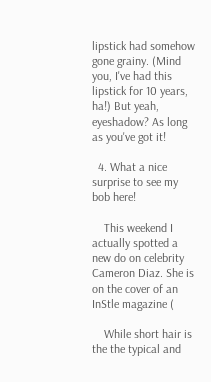lipstick had somehow gone grainy. (Mind you, I've had this lipstick for 10 years, ha!) But yeah, eyeshadow? As long as you've got it!

  4. What a nice surprise to see my bob here!

    This weekend I actually spotted a new do on celebrity Cameron Diaz. She is on the cover of an InStle magazine (

    While short hair is the the typical and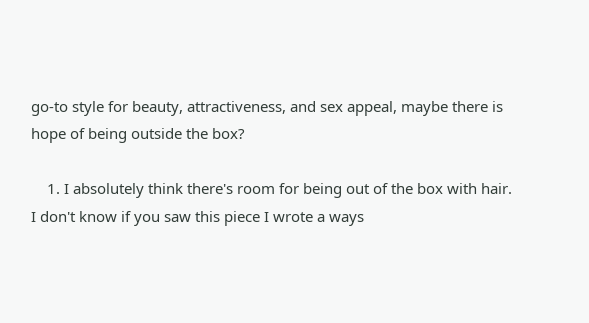go-to style for beauty, attractiveness, and sex appeal, maybe there is hope of being outside the box?

    1. I absolutely think there's room for being out of the box with hair. I don't know if you saw this piece I wrote a ways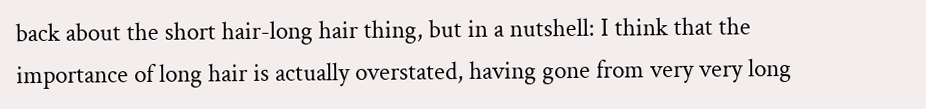back about the short hair-long hair thing, but in a nutshell: I think that the importance of long hair is actually overstated, having gone from very very long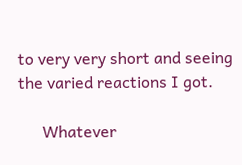to very very short and seeing the varied reactions I got.

      Whatever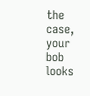the case, your bob looks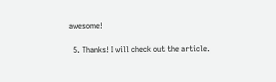awesome!

  5. Thanks! I will check out the article.